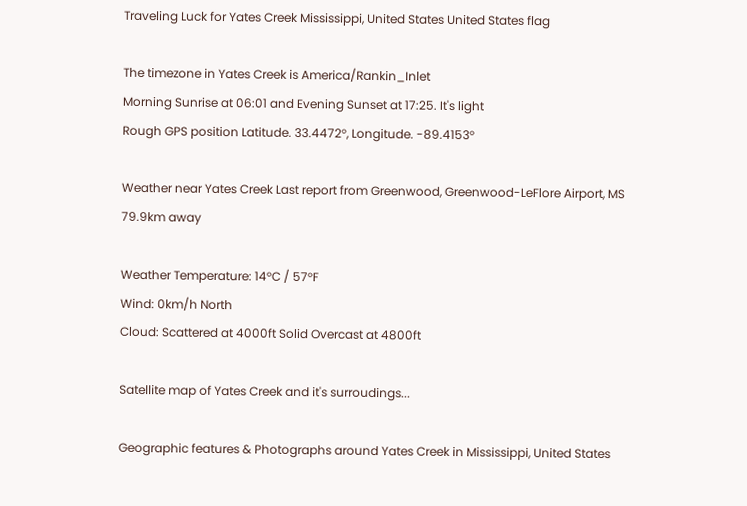Traveling Luck for Yates Creek Mississippi, United States United States flag

The timezone in Yates Creek is America/Rankin_Inlet
Morning Sunrise at 06:01 and Evening Sunset at 17:25. It's light
Rough GPS position Latitude. 33.4472°, Longitude. -89.4153°

Weather near Yates Creek Last report from Greenwood, Greenwood-LeFlore Airport, MS 79.9km away

Weather Temperature: 14°C / 57°F
Wind: 0km/h North
Cloud: Scattered at 4000ft Solid Overcast at 4800ft

Satellite map of Yates Creek and it's surroudings...

Geographic features & Photographs around Yates Creek in Mississippi, United States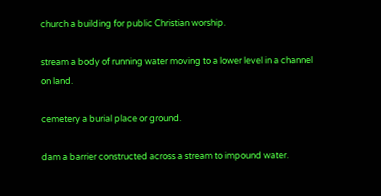church a building for public Christian worship.

stream a body of running water moving to a lower level in a channel on land.

cemetery a burial place or ground.

dam a barrier constructed across a stream to impound water.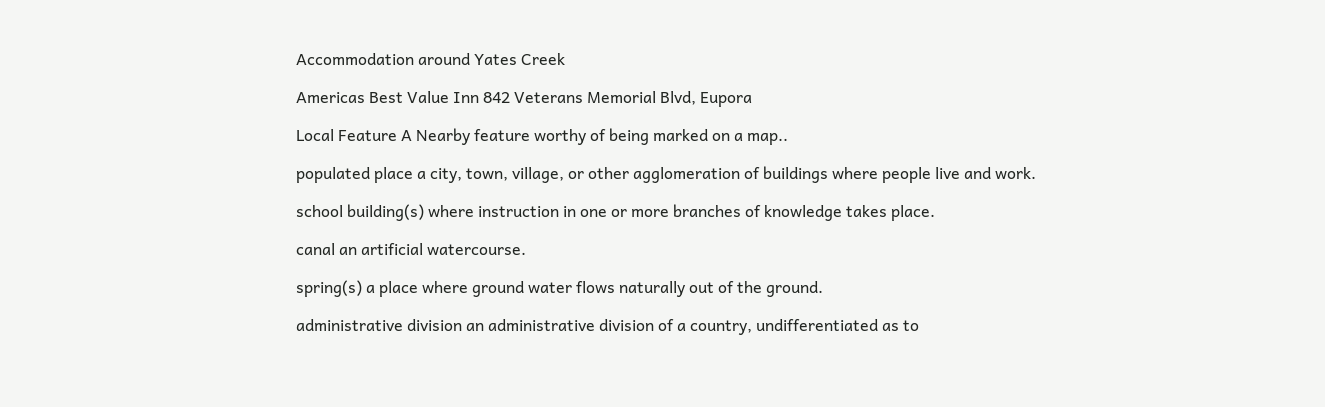Accommodation around Yates Creek

Americas Best Value Inn 842 Veterans Memorial Blvd, Eupora

Local Feature A Nearby feature worthy of being marked on a map..

populated place a city, town, village, or other agglomeration of buildings where people live and work.

school building(s) where instruction in one or more branches of knowledge takes place.

canal an artificial watercourse.

spring(s) a place where ground water flows naturally out of the ground.

administrative division an administrative division of a country, undifferentiated as to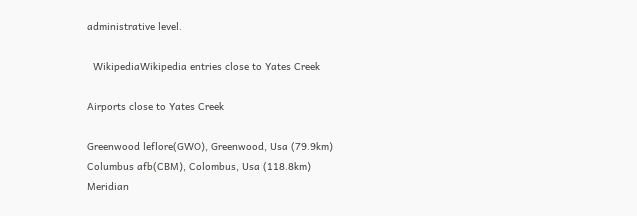administrative level.

  WikipediaWikipedia entries close to Yates Creek

Airports close to Yates Creek

Greenwood leflore(GWO), Greenwood, Usa (79.9km)
Columbus afb(CBM), Colombus, Usa (118.8km)
Meridian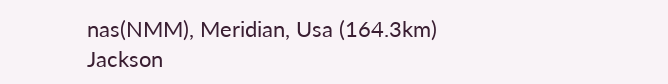nas(NMM), Meridian, Usa (164.3km)
Jackson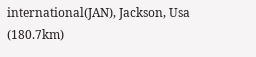international(JAN), Jackson, Usa (180.7km)